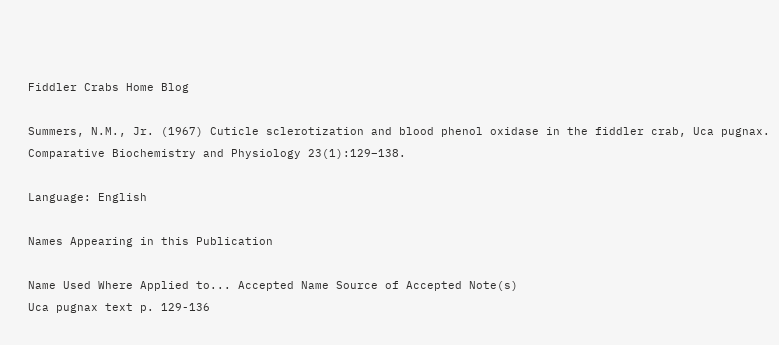Fiddler Crabs Home Blog

Summers, N.M., Jr. (1967) Cuticle sclerotization and blood phenol oxidase in the fiddler crab, Uca pugnax. Comparative Biochemistry and Physiology 23(1):129–138.

Language: English

Names Appearing in this Publication

Name Used Where Applied to... Accepted Name Source of Accepted Note(s)
Uca pugnax text p. 129-136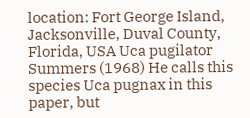location: Fort George Island, Jacksonville, Duval County, Florida, USA Uca pugilator Summers (1968) He calls this species Uca pugnax in this paper, but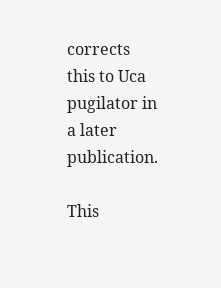corrects this to Uca pugilator in a later publication.

This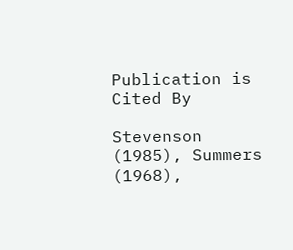Publication is Cited By

Stevenson (1985), Summers (1968),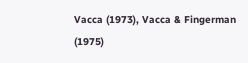Vacca (1973), Vacca & Fingerman (1975)